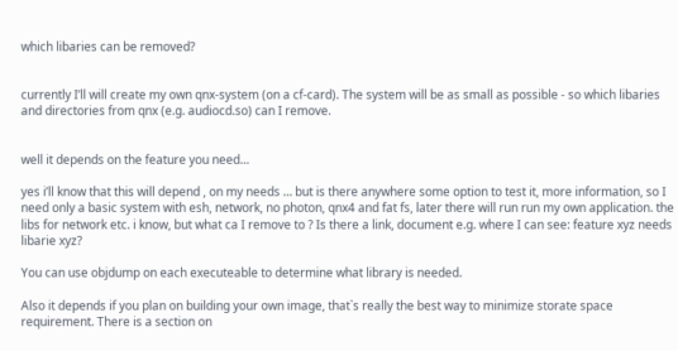which libaries can be removed?


currently I’ll will create my own qnx-system (on a cf-card). The system will be as small as possible - so which libaries and directories from qnx (e.g. audiocd.so) can I remove.


well it depends on the feature you need…

yes i’ll know that this will depend , on my needs … but is there anywhere some option to test it, more information, so I need only a basic system with esh, network, no photon, qnx4 and fat fs, later there will run run my own application. the libs for network etc. i know, but what ca I remove to ? Is there a link, document e.g. where I can see: feature xyz needs libarie xyz?

You can use objdump on each executeable to determine what library is needed.

Also it depends if you plan on building your own image, that`s really the best way to minimize storate space requirement. There is a section on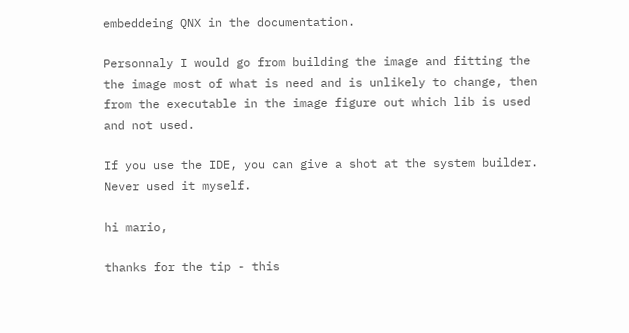embeddeing QNX in the documentation.

Personnaly I would go from building the image and fitting the the image most of what is need and is unlikely to change, then from the executable in the image figure out which lib is used and not used.

If you use the IDE, you can give a shot at the system builder. Never used it myself.

hi mario,

thanks for the tip - this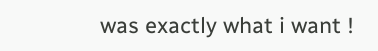was exactly what i want !